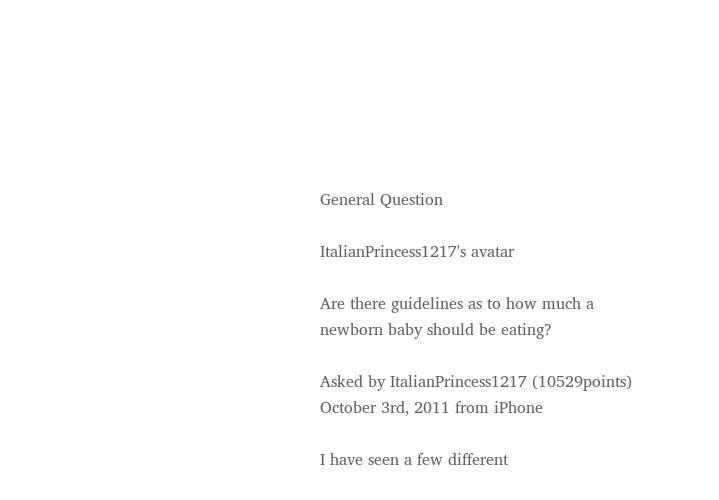General Question

ItalianPrincess1217's avatar

Are there guidelines as to how much a newborn baby should be eating?

Asked by ItalianPrincess1217 (10529points) October 3rd, 2011 from iPhone

I have seen a few different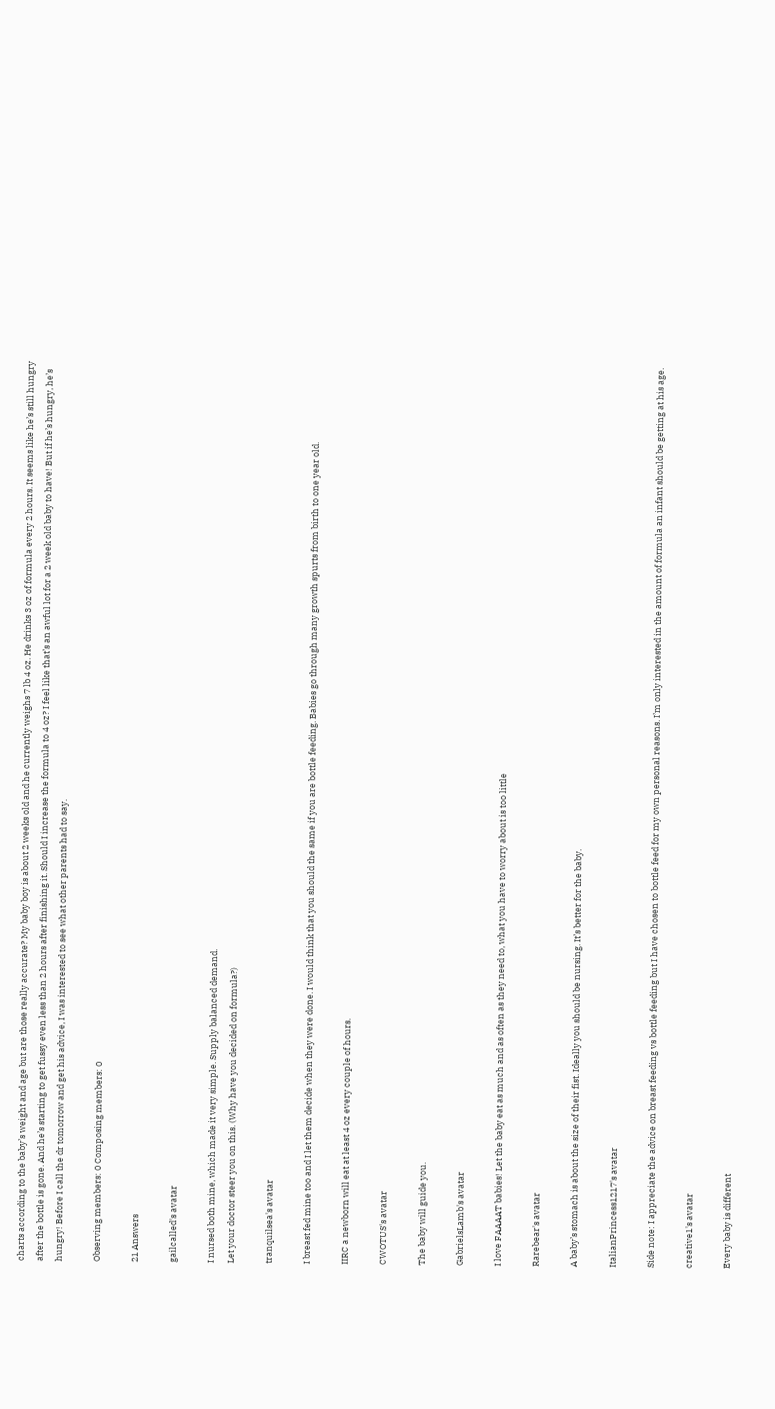charts according to the baby’s weight and age but are those really accurate? My baby boy is about 2 weeks old and he currently weighs 7 lb 4 oz. He drinks 3 oz of formula every 2 hours. It seems like he’s still hungry after the bottle is gone. And he’s starting to get fussy even less than 2 hours after finishing it. Should I increase the formula to 4 oz? I feel like that’s an awful lot for a 2 week old baby to have! But if he’s hungry, he’s hungry! Before I call the dr tomorrow and get his advice, I was interested to see what other parents had to say.

Observing members: 0 Composing members: 0

21 Answers

gailcalled's avatar

I nursed both mine, which made it very simple. Supply balanced demand.
Let your doctor steer you on this. (Why have you decided on formula?)

tranquilsea's avatar

I breast fed mine too and I let them decide when they were done. I would think that you should the same if you are bottle feeding. Babies go through many growth spurts from birth to one year old.

IIRC a newborn will eat at least 4 oz every couple of hours.

CWOTUS's avatar

The baby will guide you.

GabrielsLamb's avatar

I love FAAAAT babies! Let the baby eat as much and as often as they need to, what you have to worry about is too little

Rarebear's avatar

A baby’s stomach is about the size of their fist. Ideally you should be nursing. It’s better for the baby.

ItalianPrincess1217's avatar

Side note: I appreciate the advice on breast feeding vs bottle feeding but I have chosen to bottle feed for my own personal reasons. I’m only interested in the amount of formula an infant should be getting at his age.

creative1's avatar

Every baby is different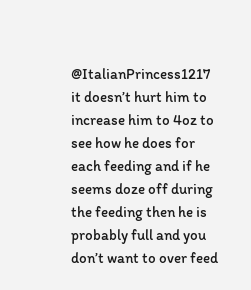@ItalianPrincess1217 it doesn’t hurt him to increase him to 4oz to see how he does for each feeding and if he seems doze off during the feeding then he is probably full and you don’t want to over feed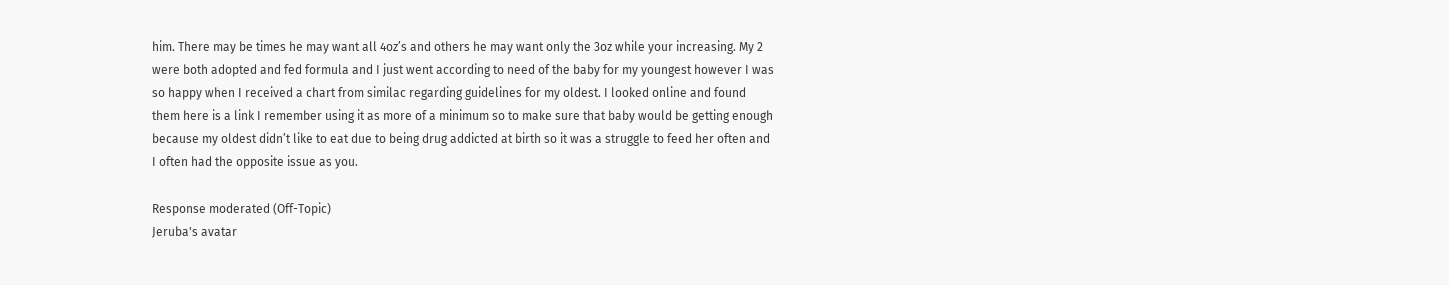him. There may be times he may want all 4oz’s and others he may want only the 3oz while your increasing. My 2 were both adopted and fed formula and I just went according to need of the baby for my youngest however I was so happy when I received a chart from similac regarding guidelines for my oldest. I looked online and found them here is a link I remember using it as more of a minimum so to make sure that baby would be getting enough because my oldest didn’t like to eat due to being drug addicted at birth so it was a struggle to feed her often and I often had the opposite issue as you.

Response moderated (Off-Topic)
Jeruba's avatar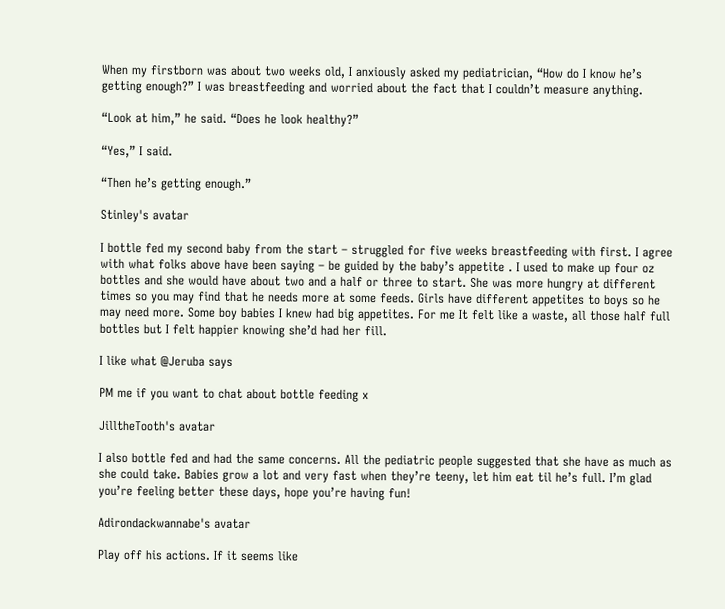When my firstborn was about two weeks old, I anxiously asked my pediatrician, “How do I know he’s getting enough?” I was breastfeeding and worried about the fact that I couldn’t measure anything.

“Look at him,” he said. “Does he look healthy?”

“Yes,” I said.

“Then he’s getting enough.”

Stinley's avatar

I bottle fed my second baby from the start – struggled for five weeks breastfeeding with first. I agree with what folks above have been saying – be guided by the baby’s appetite . I used to make up four oz bottles and she would have about two and a half or three to start. She was more hungry at different times so you may find that he needs more at some feeds. Girls have different appetites to boys so he may need more. Some boy babies I knew had big appetites. For me It felt like a waste, all those half full bottles but I felt happier knowing she’d had her fill.

I like what @Jeruba says

PM me if you want to chat about bottle feeding x

JilltheTooth's avatar

I also bottle fed and had the same concerns. All the pediatric people suggested that she have as much as she could take. Babies grow a lot and very fast when they’re teeny, let him eat til he’s full. I’m glad you’re feeling better these days, hope you’re having fun!

Adirondackwannabe's avatar

Play off his actions. If it seems like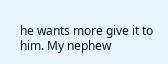he wants more give it to him. My nephew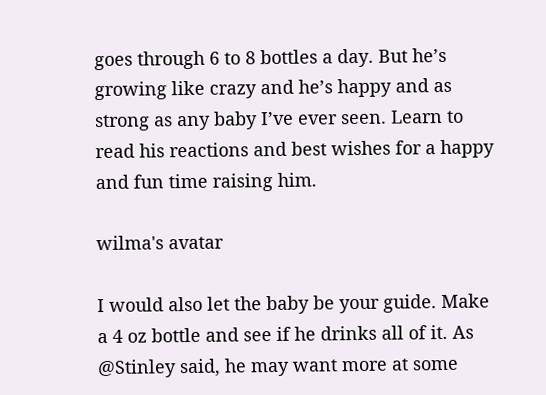goes through 6 to 8 bottles a day. But he’s growing like crazy and he’s happy and as strong as any baby I’ve ever seen. Learn to read his reactions and best wishes for a happy and fun time raising him.

wilma's avatar

I would also let the baby be your guide. Make a 4 oz bottle and see if he drinks all of it. As @Stinley said, he may want more at some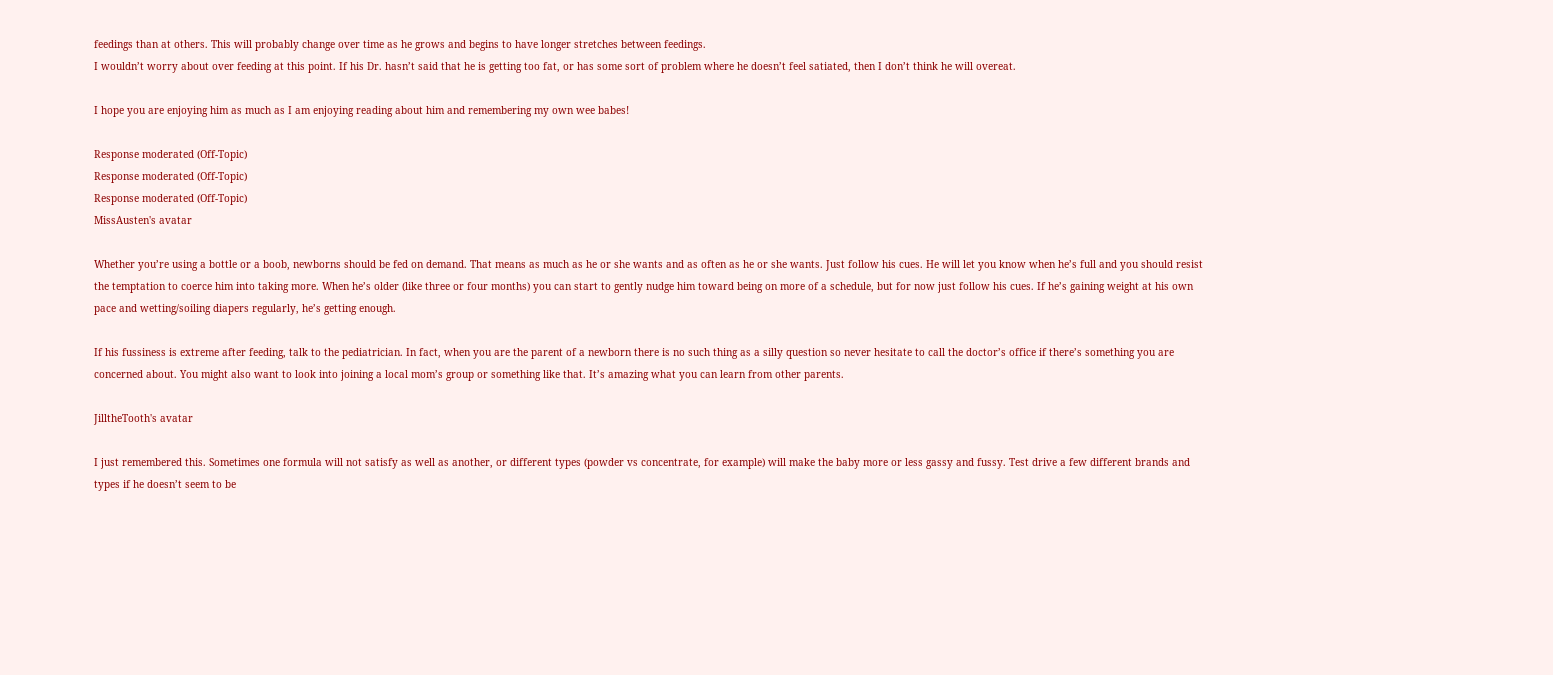feedings than at others. This will probably change over time as he grows and begins to have longer stretches between feedings.
I wouldn’t worry about over feeding at this point. If his Dr. hasn’t said that he is getting too fat, or has some sort of problem where he doesn’t feel satiated, then I don’t think he will overeat.

I hope you are enjoying him as much as I am enjoying reading about him and remembering my own wee babes!

Response moderated (Off-Topic)
Response moderated (Off-Topic)
Response moderated (Off-Topic)
MissAusten's avatar

Whether you’re using a bottle or a boob, newborns should be fed on demand. That means as much as he or she wants and as often as he or she wants. Just follow his cues. He will let you know when he’s full and you should resist the temptation to coerce him into taking more. When he’s older (like three or four months) you can start to gently nudge him toward being on more of a schedule, but for now just follow his cues. If he’s gaining weight at his own pace and wetting/soiling diapers regularly, he’s getting enough.

If his fussiness is extreme after feeding, talk to the pediatrician. In fact, when you are the parent of a newborn there is no such thing as a silly question so never hesitate to call the doctor’s office if there’s something you are concerned about. You might also want to look into joining a local mom’s group or something like that. It’s amazing what you can learn from other parents.

JilltheTooth's avatar

I just remembered this. Sometimes one formula will not satisfy as well as another, or different types (powder vs concentrate, for example) will make the baby more or less gassy and fussy. Test drive a few different brands and types if he doesn’t seem to be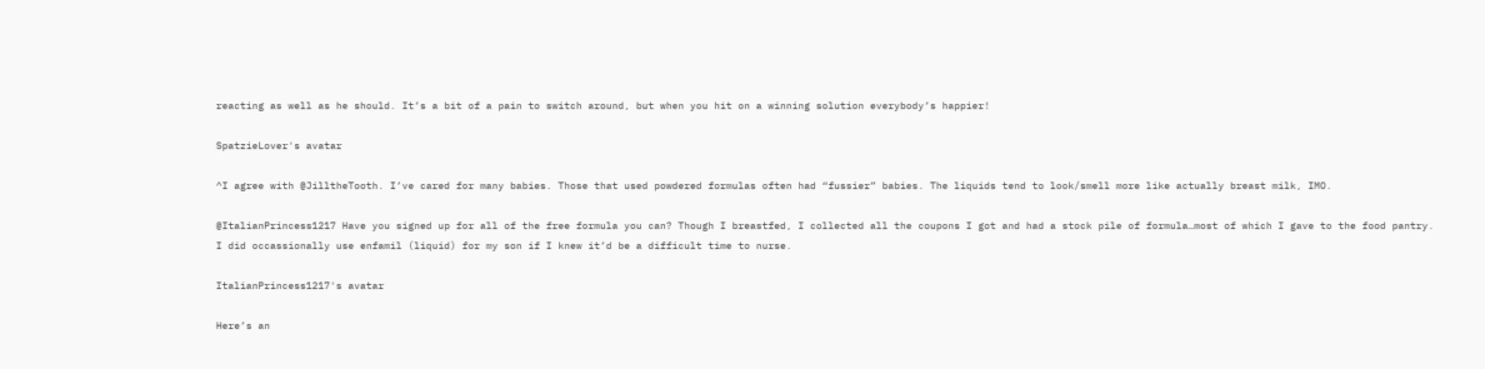reacting as well as he should. It’s a bit of a pain to switch around, but when you hit on a winning solution everybody’s happier!

SpatzieLover's avatar

^I agree with @JilltheTooth. I’ve cared for many babies. Those that used powdered formulas often had “fussier” babies. The liquids tend to look/smell more like actually breast milk, IMO.

@ItalianPrincess1217 Have you signed up for all of the free formula you can? Though I breastfed, I collected all the coupons I got and had a stock pile of formula…most of which I gave to the food pantry. I did occassionally use enfamil (liquid) for my son if I knew it’d be a difficult time to nurse.

ItalianPrincess1217's avatar

Here’s an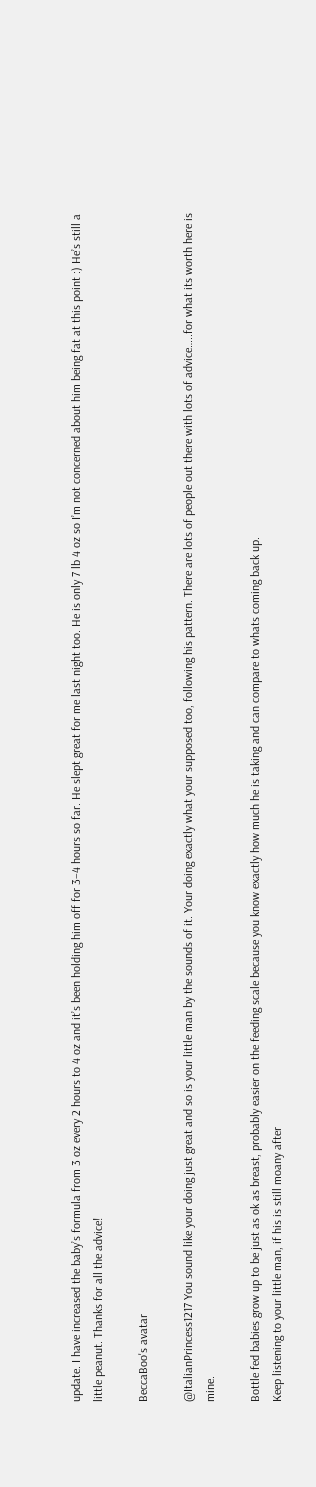update. I have increased the baby’s formula from 3 oz every 2 hours to 4 oz and it’s been holding him off for 3–4 hours so far. He slept great for me last night too. He is only 7 lb 4 oz so I’m not concerned about him being fat at this point :) He’s still a little peanut. Thanks for all the advice!

BeccaBoo's avatar

@ItalianPrincess1217 You sound like your doing just great and so is your little man by the sounds of it. Your doing exactly what your supposed too, following his pattern. There are lots of people out there with lots of advice…..for what its worth here is mine.

Bottle fed babies grow up to be just as ok as breast, probably easier on the feeding scale because you know exactly how much he is taking and can compare to whats coming back up.
Keep listening to your little man, if his is still moany after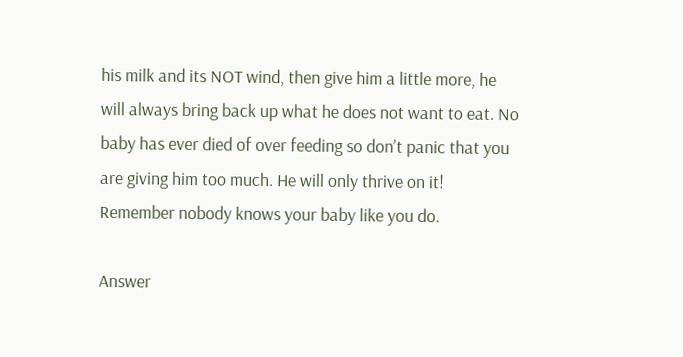his milk and its NOT wind, then give him a little more, he will always bring back up what he does not want to eat. No baby has ever died of over feeding so don’t panic that you are giving him too much. He will only thrive on it!
Remember nobody knows your baby like you do.

Answer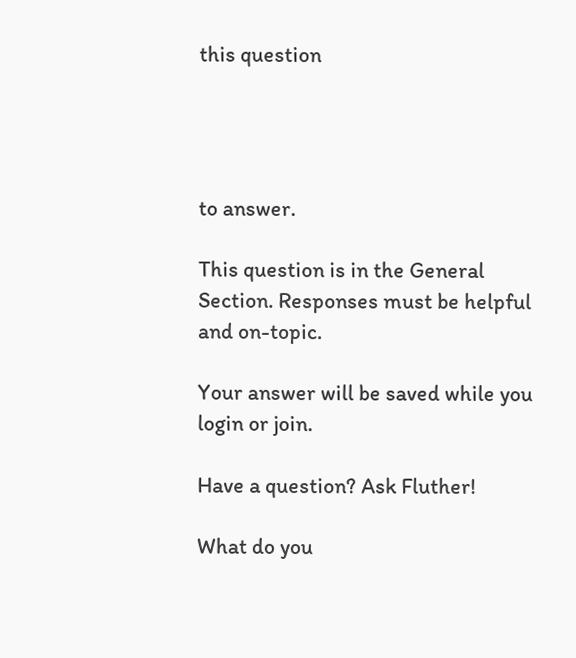this question




to answer.

This question is in the General Section. Responses must be helpful and on-topic.

Your answer will be saved while you login or join.

Have a question? Ask Fluther!

What do you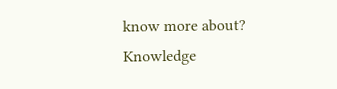know more about?
Knowledge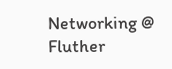Networking @ Fluther